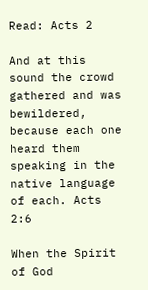Read: Acts 2

And at this sound the crowd gathered and was bewildered, because each one heard them speaking in the native language of each. Acts 2:6

When the Spirit of God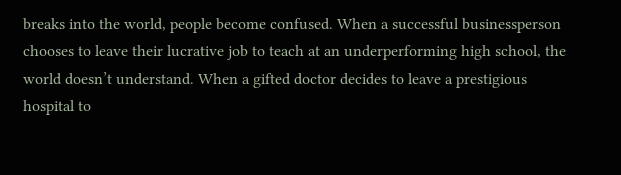breaks into the world, people become confused. When a successful businessperson chooses to leave their lucrative job to teach at an underperforming high school, the world doesn’t understand. When a gifted doctor decides to leave a prestigious hospital to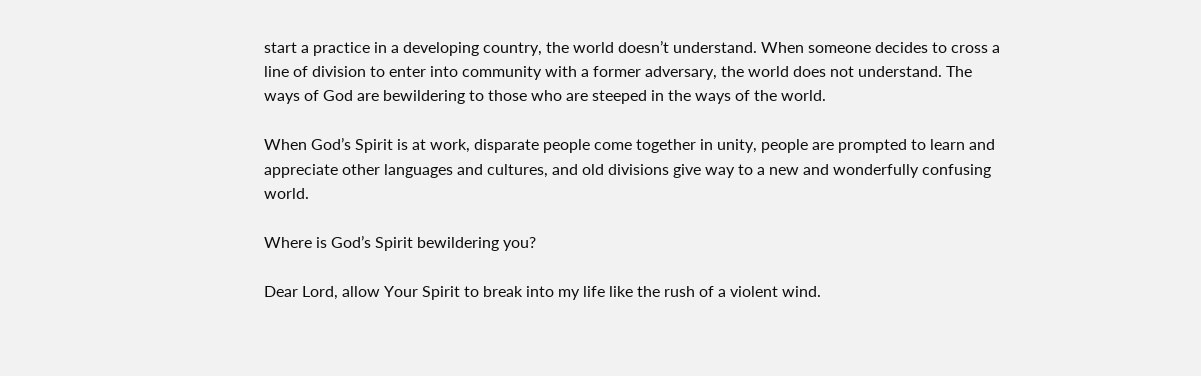start a practice in a developing country, the world doesn’t understand. When someone decides to cross a line of division to enter into community with a former adversary, the world does not understand. The ways of God are bewildering to those who are steeped in the ways of the world.

When God’s Spirit is at work, disparate people come together in unity, people are prompted to learn and appreciate other languages and cultures, and old divisions give way to a new and wonderfully confusing world.

Where is God’s Spirit bewildering you?

Dear Lord, allow Your Spirit to break into my life like the rush of a violent wind.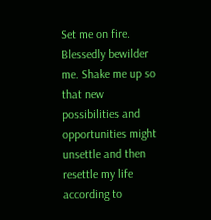Set me on fire. Blessedly bewilder me. Shake me up so that new possibilities and opportunities might unsettle and then resettle my life according to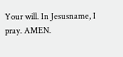Your will. In Jesusname, I pray. AMEN.